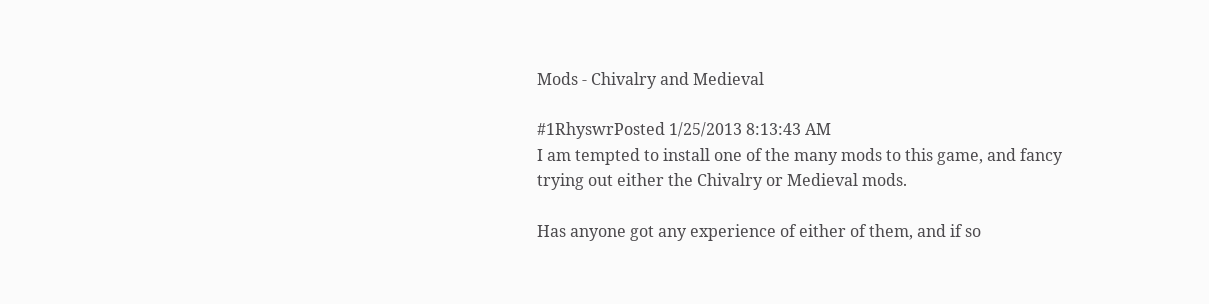Mods - Chivalry and Medieval

#1RhyswrPosted 1/25/2013 8:13:43 AM
I am tempted to install one of the many mods to this game, and fancy trying out either the Chivalry or Medieval mods.

Has anyone got any experience of either of them, and if so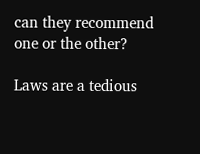can they recommend one or the other?

Laws are a tedious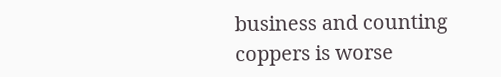business and counting coppers is worse